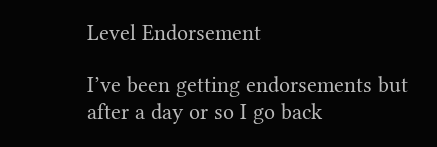Level Endorsement

I’ve been getting endorsements but after a day or so I go back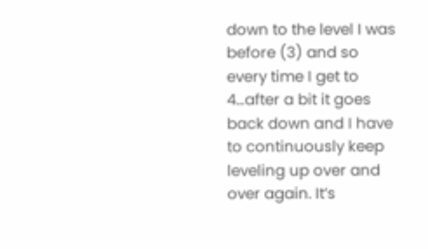down to the level I was before (3) and so every time I get to 4…after a bit it goes back down and I have to continuously keep leveling up over and over again. It’s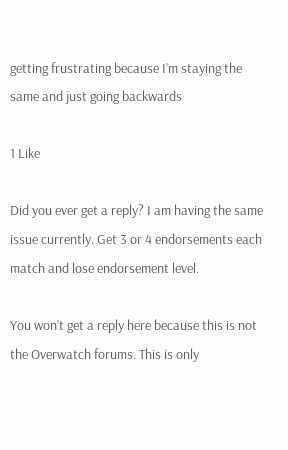getting frustrating because I’m staying the same and just going backwards

1 Like

Did you ever get a reply? I am having the same issue currently. Get 3 or 4 endorsements each match and lose endorsement level.

You won’t get a reply here because this is not the Overwatch forums. This is only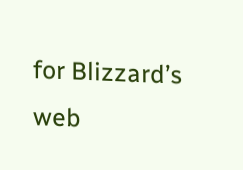for Blizzard’s web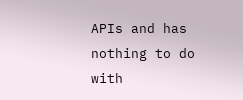APIs and has nothing to do with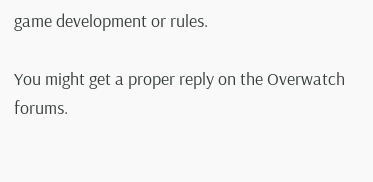game development or rules.

You might get a proper reply on the Overwatch forums.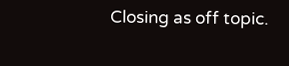Closing as off topic.